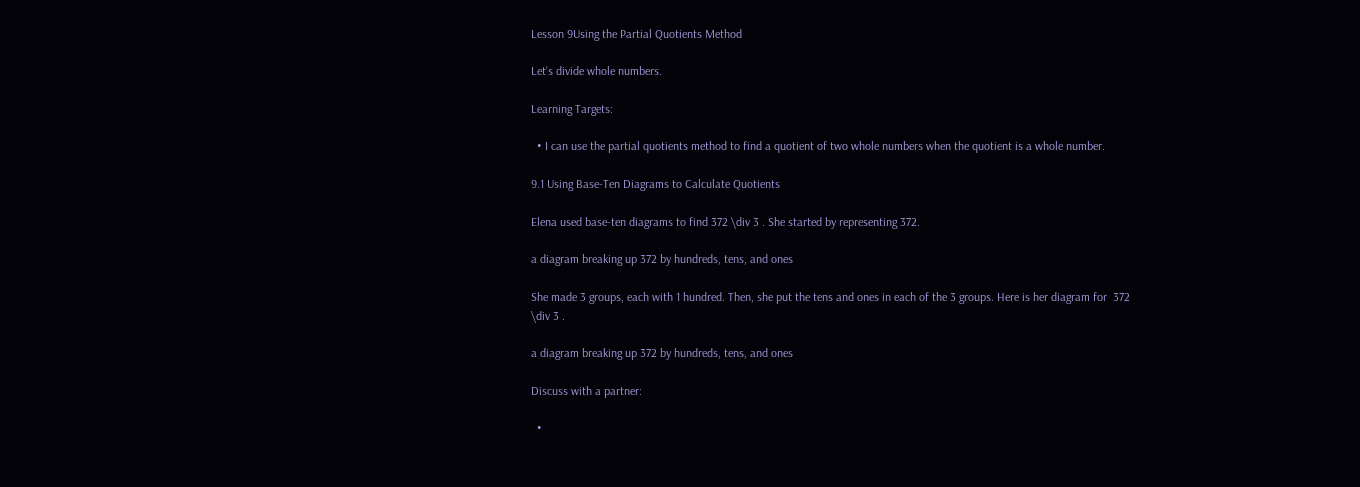Lesson 9Using the Partial Quotients Method

Let’s divide whole numbers.

Learning Targets:

  • I can use the partial quotients method to find a quotient of two whole numbers when the quotient is a whole number.

9.1 Using Base-Ten Diagrams to Calculate Quotients

Elena used base-ten diagrams to find 372 \div 3 . She started by representing 372.

a diagram breaking up 372 by hundreds, tens, and ones

She made 3 groups, each with 1 hundred. Then, she put the tens and ones in each of the 3 groups. Here is her diagram for  372 \div 3 .

a diagram breaking up 372 by hundreds, tens, and ones

Discuss with a partner:

  •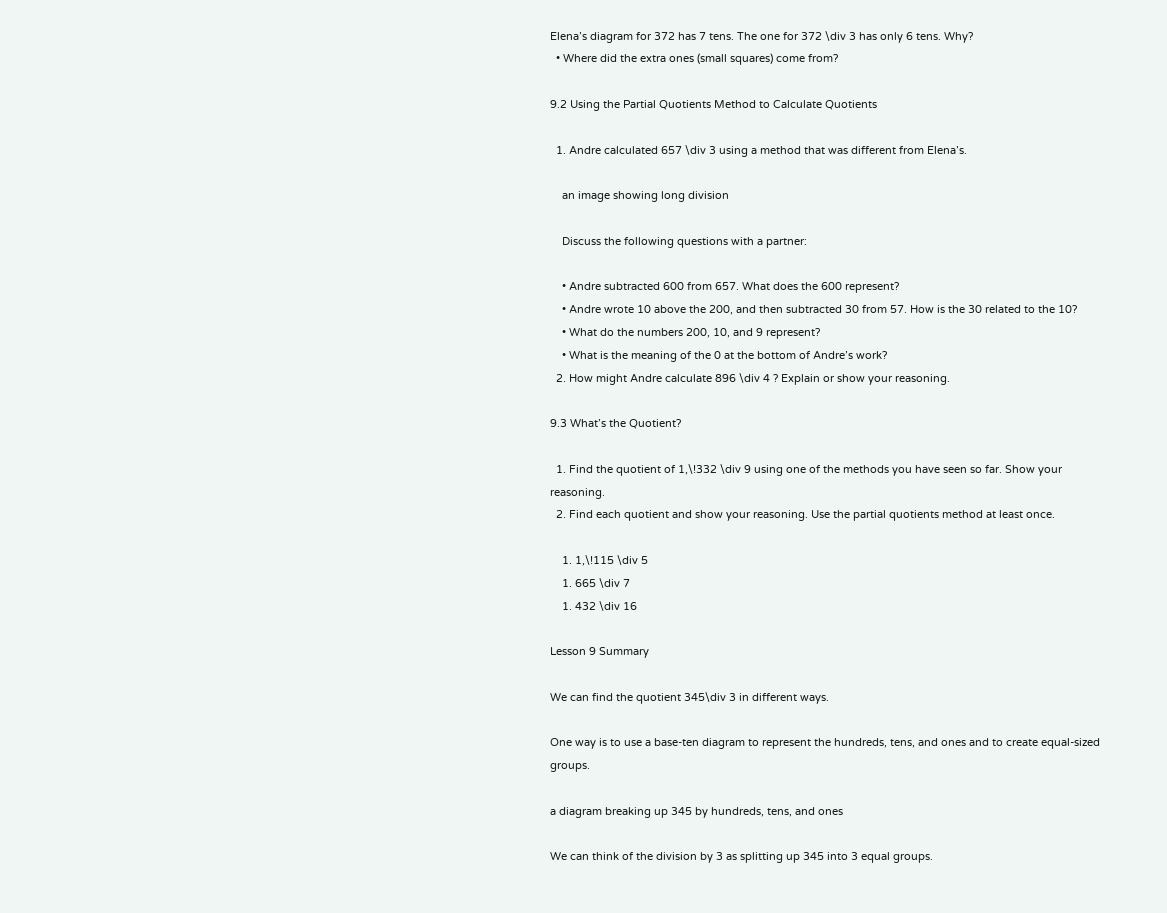Elena’s diagram for 372 has 7 tens. The one for 372 \div 3 has only 6 tens. Why?
  • Where did the extra ones (small squares) come from?

9.2 Using the Partial Quotients Method to Calculate Quotients

  1. Andre calculated 657 \div 3 using a method that was different from Elena’s.

    an image showing long division

    Discuss the following questions with a partner:

    • Andre subtracted 600 from 657. What does the 600 represent?
    • Andre wrote 10 above the 200, and then subtracted 30 from 57. How is the 30 related to the 10?
    • What do the numbers 200, 10, and 9 represent?
    • What is the meaning of the 0 at the bottom of Andre’s work?
  2. How might Andre calculate 896 \div 4 ? Explain or show your reasoning.

9.3 What’s the Quotient?

  1. Find the quotient of 1,\!332 \div 9 using one of the methods you have seen so far. Show your reasoning.
  2. Find each quotient and show your reasoning. Use the partial quotients method at least once.

    1. 1,\!115 \div 5
    1. 665 \div 7
    1. 432 \div 16

Lesson 9 Summary

We can find the quotient 345\div 3 in different ways.

One way is to use a base-ten diagram to represent the hundreds, tens, and ones and to create equal-sized groups.

a diagram breaking up 345 by hundreds, tens, and ones

We can think of the division by 3 as splitting up 345 into 3 equal groups.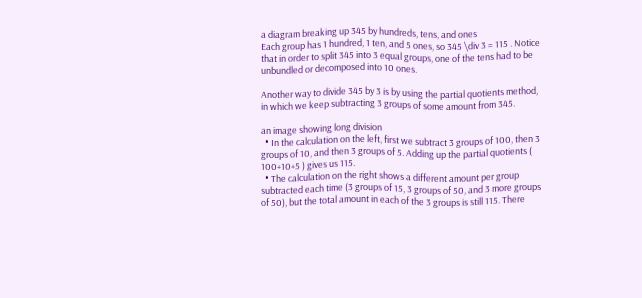a diagram breaking up 345 by hundreds, tens, and ones
Each group has 1 hundred, 1 ten, and 5 ones, so 345 \div 3 = 115 . Notice that in order to split 345 into 3 equal groups, one of the tens had to be unbundled or decomposed into 10 ones.

Another way to divide 345 by 3 is by using the partial quotients method, in which we keep subtracting 3 groups of some amount from 345.

an image showing long division
  • In the calculation on the left, first we subtract 3 groups of 100, then 3 groups of 10, and then 3 groups of 5. Adding up the partial quotients ( 100+10+5 ) gives us 115.
  • The calculation on the right shows a different amount per group subtracted each time (3 groups of 15, 3 groups of 50, and 3 more groups of 50), but the total amount in each of the 3 groups is still 115. There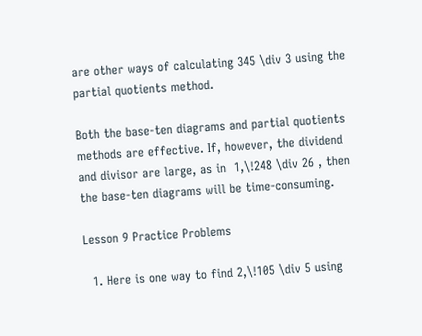are other ways of calculating 345 \div 3 using the partial quotients method.

Both the base-ten diagrams and partial quotients methods are effective. If, however, the dividend and divisor are large, as in  1,\!248 \div 26 , then the base-ten diagrams will be time-consuming.

Lesson 9 Practice Problems

  1. Here is one way to find 2,\!105 \div 5 using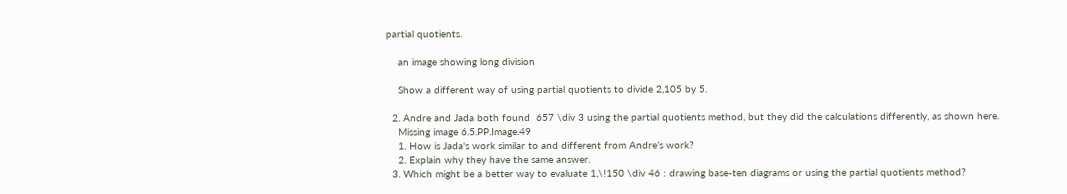partial quotients.

    an image showing long division

    Show a different way of using partial quotients to divide 2,105 by 5.

  2. Andre and Jada both found  657 \div 3 using the partial quotients method, but they did the calculations differently, as shown here.
    Missing image 6.5.PP.Image.49
    1. How is Jada's work similar to and different from Andre’s work?
    2. Explain why they have the same answer.
  3. Which might be a better way to evaluate 1,\!150 \div 46 : drawing base-ten diagrams or using the partial quotients method?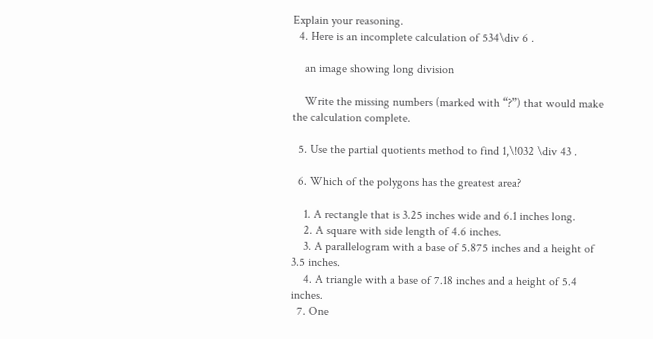Explain your reasoning.
  4. Here is an incomplete calculation of 534\div 6 .

    an image showing long division

    Write the missing numbers (marked with “?”) that would make the calculation complete.

  5. Use the partial quotients method to find 1,\!032 \div 43 .

  6. Which of the polygons has the greatest area?

    1. A rectangle that is 3.25 inches wide and 6.1 inches long.
    2. A square with side length of 4.6 inches.
    3. A parallelogram with a base of 5.875 inches and a height of 3.5 inches.
    4. A triangle with a base of 7.18 inches and a height of 5.4 inches.
  7. One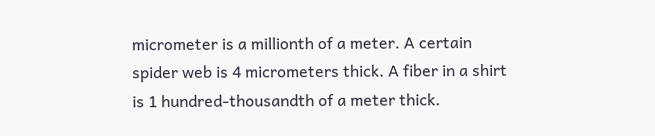micrometer is a millionth of a meter. A certain spider web is 4 micrometers thick. A fiber in a shirt is 1 hundred-thousandth of a meter thick.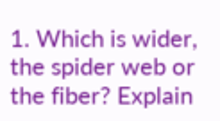1. Which is wider, the spider web or the fiber? Explain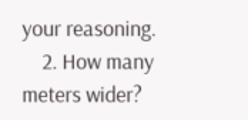your reasoning.
    2. How many meters wider?